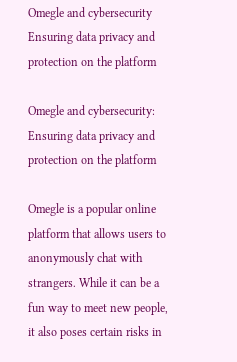Omegle and cybersecurity Ensuring data privacy and protection on the platform

Omegle and cybersecurity: Ensuring data privacy and protection on the platform

Omegle is a popular online platform that allows users to anonymously chat with strangers. While it can be a fun way to meet new people, it also poses certain risks in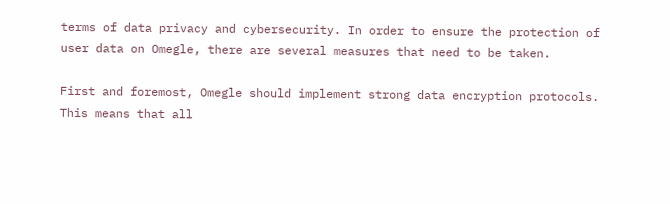terms of data privacy and cybersecurity. In order to ensure the protection of user data on Omegle, there are several measures that need to be taken.

First and foremost, Omegle should implement strong data encryption protocols. This means that all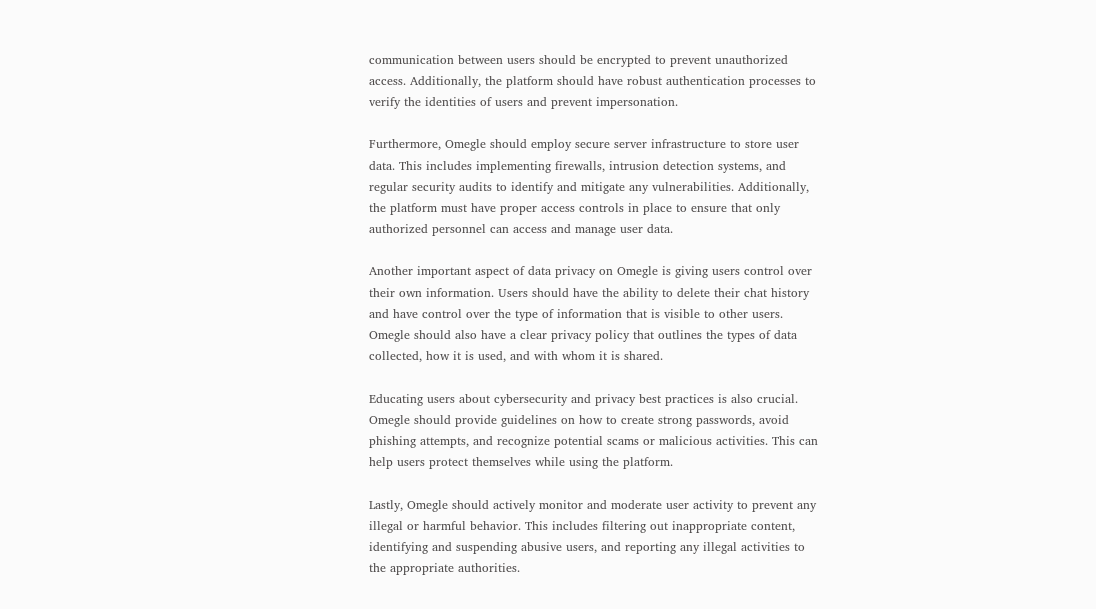communication between users should be encrypted to prevent unauthorized access. Additionally, the platform should have robust authentication processes to verify the identities of users and prevent impersonation.

Furthermore, Omegle should employ secure server infrastructure to store user data. This includes implementing firewalls, intrusion detection systems, and regular security audits to identify and mitigate any vulnerabilities. Additionally, the platform must have proper access controls in place to ensure that only authorized personnel can access and manage user data.

Another important aspect of data privacy on Omegle is giving users control over their own information. Users should have the ability to delete their chat history and have control over the type of information that is visible to other users. Omegle should also have a clear privacy policy that outlines the types of data collected, how it is used, and with whom it is shared.

Educating users about cybersecurity and privacy best practices is also crucial. Omegle should provide guidelines on how to create strong passwords, avoid phishing attempts, and recognize potential scams or malicious activities. This can help users protect themselves while using the platform.

Lastly, Omegle should actively monitor and moderate user activity to prevent any illegal or harmful behavior. This includes filtering out inappropriate content, identifying and suspending abusive users, and reporting any illegal activities to the appropriate authorities.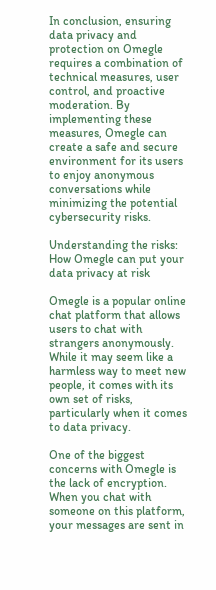In conclusion, ensuring data privacy and protection on Omegle requires a combination of technical measures, user control, and proactive moderation. By implementing these measures, Omegle can create a safe and secure environment for its users to enjoy anonymous conversations while minimizing the potential cybersecurity risks.

Understanding the risks: How Omegle can put your data privacy at risk

Omegle is a popular online chat platform that allows users to chat with strangers anonymously. While it may seem like a harmless way to meet new people, it comes with its own set of risks, particularly when it comes to data privacy.

One of the biggest concerns with Omegle is the lack of encryption. When you chat with someone on this platform, your messages are sent in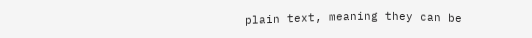plain text, meaning they can be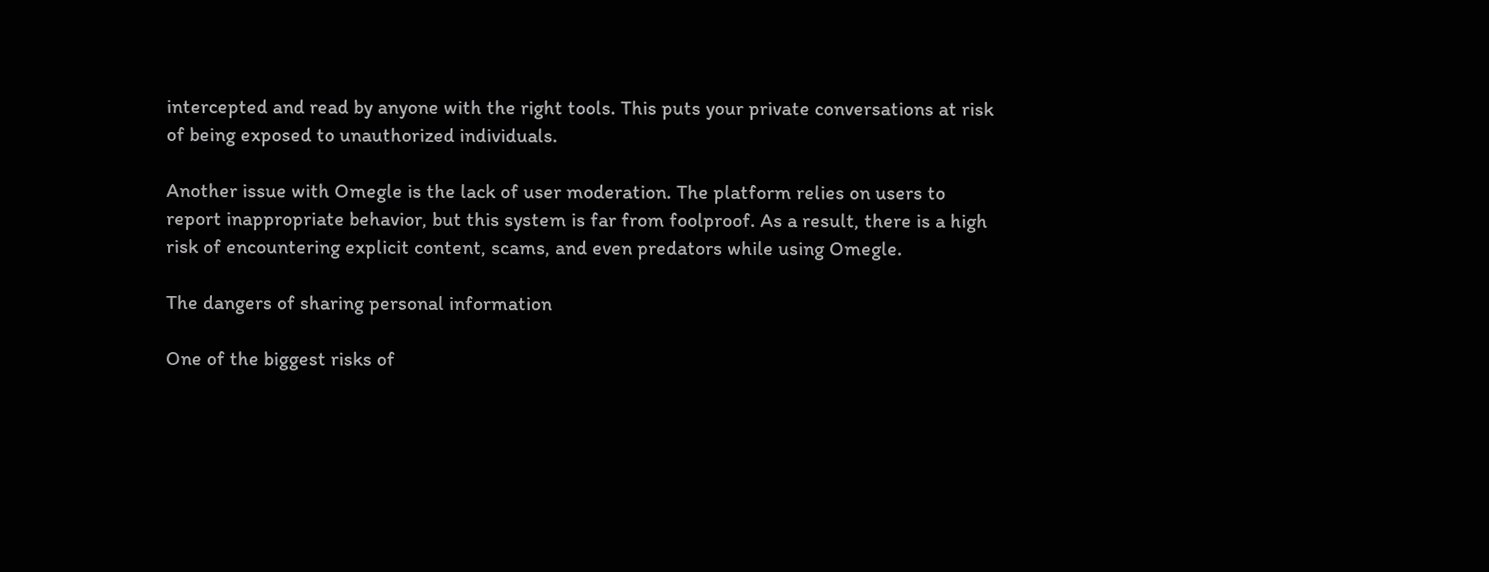intercepted and read by anyone with the right tools. This puts your private conversations at risk of being exposed to unauthorized individuals.

Another issue with Omegle is the lack of user moderation. The platform relies on users to report inappropriate behavior, but this system is far from foolproof. As a result, there is a high risk of encountering explicit content, scams, and even predators while using Omegle.

The dangers of sharing personal information

One of the biggest risks of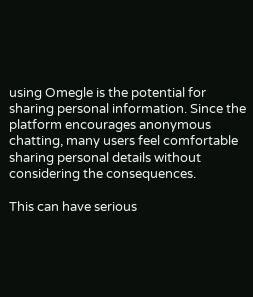using Omegle is the potential for sharing personal information. Since the platform encourages anonymous chatting, many users feel comfortable sharing personal details without considering the consequences.

This can have serious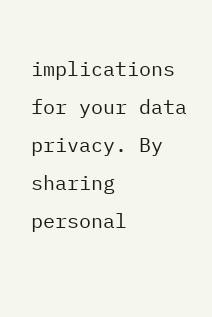implications for your data privacy. By sharing personal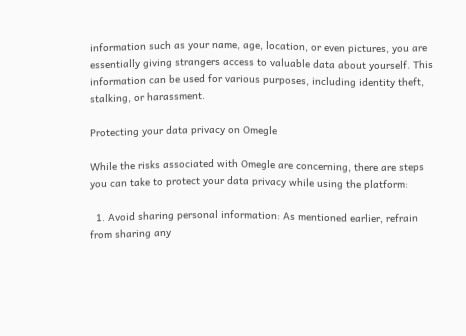information such as your name, age, location, or even pictures, you are essentially giving strangers access to valuable data about yourself. This information can be used for various purposes, including identity theft, stalking, or harassment.

Protecting your data privacy on Omegle

While the risks associated with Omegle are concerning, there are steps you can take to protect your data privacy while using the platform:

  1. Avoid sharing personal information: As mentioned earlier, refrain from sharing any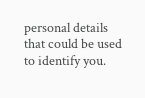personal details that could be used to identify you.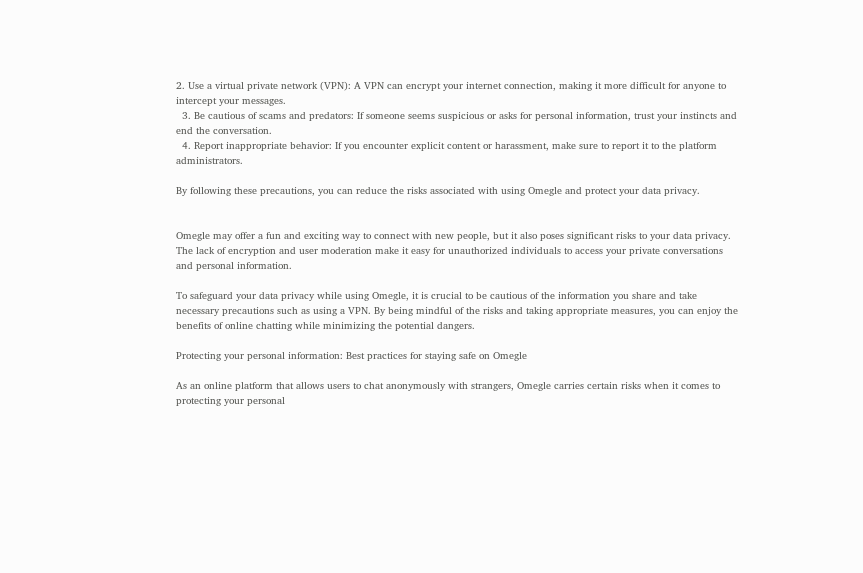2. Use a virtual private network (VPN): A VPN can encrypt your internet connection, making it more difficult for anyone to intercept your messages.
  3. Be cautious of scams and predators: If someone seems suspicious or asks for personal information, trust your instincts and end the conversation.
  4. Report inappropriate behavior: If you encounter explicit content or harassment, make sure to report it to the platform administrators.

By following these precautions, you can reduce the risks associated with using Omegle and protect your data privacy.


Omegle may offer a fun and exciting way to connect with new people, but it also poses significant risks to your data privacy. The lack of encryption and user moderation make it easy for unauthorized individuals to access your private conversations and personal information.

To safeguard your data privacy while using Omegle, it is crucial to be cautious of the information you share and take necessary precautions such as using a VPN. By being mindful of the risks and taking appropriate measures, you can enjoy the benefits of online chatting while minimizing the potential dangers.

Protecting your personal information: Best practices for staying safe on Omegle

As an online platform that allows users to chat anonymously with strangers, Omegle carries certain risks when it comes to protecting your personal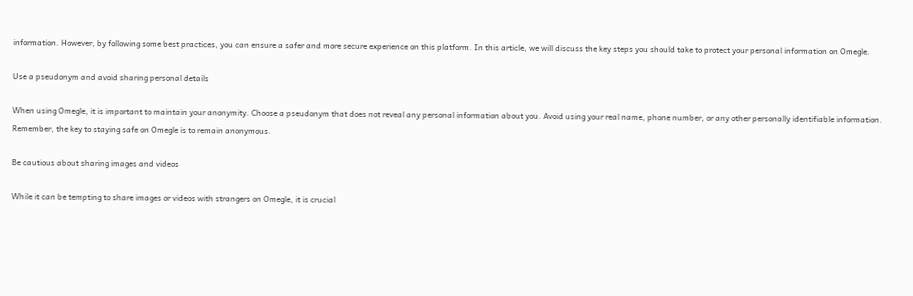information. However, by following some best practices, you can ensure a safer and more secure experience on this platform. In this article, we will discuss the key steps you should take to protect your personal information on Omegle.

Use a pseudonym and avoid sharing personal details

When using Omegle, it is important to maintain your anonymity. Choose a pseudonym that does not reveal any personal information about you. Avoid using your real name, phone number, or any other personally identifiable information. Remember, the key to staying safe on Omegle is to remain anonymous.

Be cautious about sharing images and videos

While it can be tempting to share images or videos with strangers on Omegle, it is crucial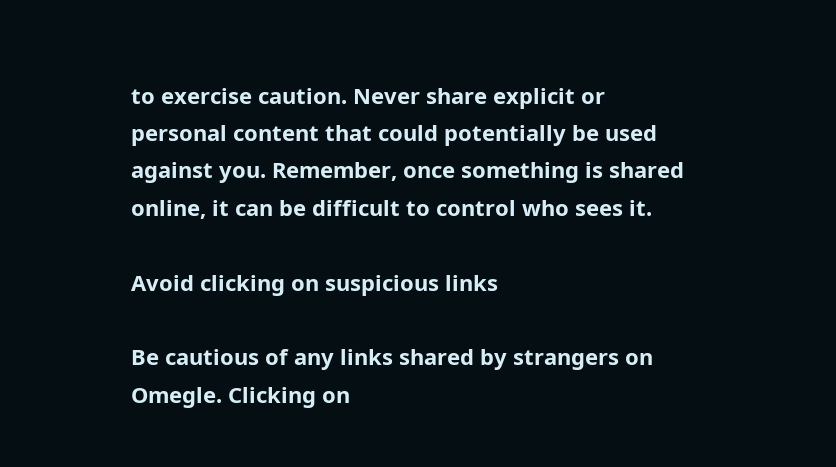to exercise caution. Never share explicit or personal content that could potentially be used against you. Remember, once something is shared online, it can be difficult to control who sees it.

Avoid clicking on suspicious links

Be cautious of any links shared by strangers on Omegle. Clicking on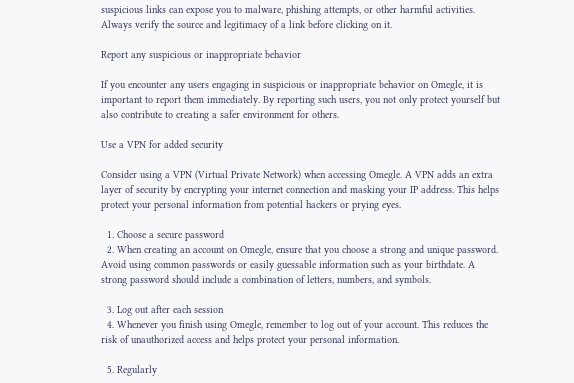suspicious links can expose you to malware, phishing attempts, or other harmful activities. Always verify the source and legitimacy of a link before clicking on it.

Report any suspicious or inappropriate behavior

If you encounter any users engaging in suspicious or inappropriate behavior on Omegle, it is important to report them immediately. By reporting such users, you not only protect yourself but also contribute to creating a safer environment for others.

Use a VPN for added security

Consider using a VPN (Virtual Private Network) when accessing Omegle. A VPN adds an extra layer of security by encrypting your internet connection and masking your IP address. This helps protect your personal information from potential hackers or prying eyes.

  1. Choose a secure password
  2. When creating an account on Omegle, ensure that you choose a strong and unique password. Avoid using common passwords or easily guessable information such as your birthdate. A strong password should include a combination of letters, numbers, and symbols.

  3. Log out after each session
  4. Whenever you finish using Omegle, remember to log out of your account. This reduces the risk of unauthorized access and helps protect your personal information.

  5. Regularly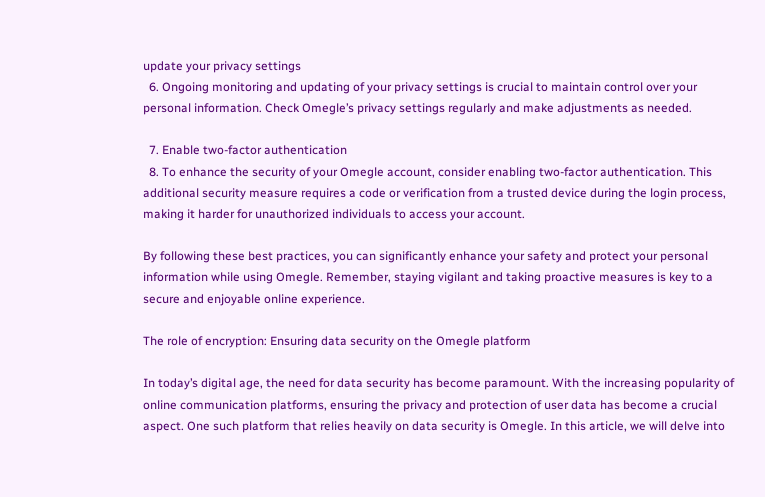update your privacy settings
  6. Ongoing monitoring and updating of your privacy settings is crucial to maintain control over your personal information. Check Omegle’s privacy settings regularly and make adjustments as needed.

  7. Enable two-factor authentication
  8. To enhance the security of your Omegle account, consider enabling two-factor authentication. This additional security measure requires a code or verification from a trusted device during the login process, making it harder for unauthorized individuals to access your account.

By following these best practices, you can significantly enhance your safety and protect your personal information while using Omegle. Remember, staying vigilant and taking proactive measures is key to a secure and enjoyable online experience.

The role of encryption: Ensuring data security on the Omegle platform

In today’s digital age, the need for data security has become paramount. With the increasing popularity of online communication platforms, ensuring the privacy and protection of user data has become a crucial aspect. One such platform that relies heavily on data security is Omegle. In this article, we will delve into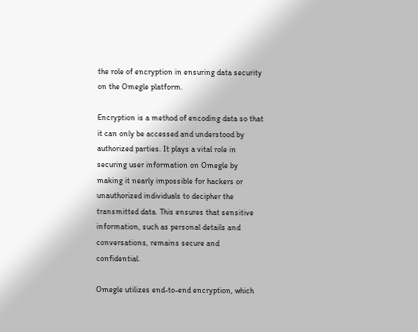the role of encryption in ensuring data security on the Omegle platform.

Encryption is a method of encoding data so that it can only be accessed and understood by authorized parties. It plays a vital role in securing user information on Omegle by making it nearly impossible for hackers or unauthorized individuals to decipher the transmitted data. This ensures that sensitive information, such as personal details and conversations, remains secure and confidential.

Omegle utilizes end-to-end encryption, which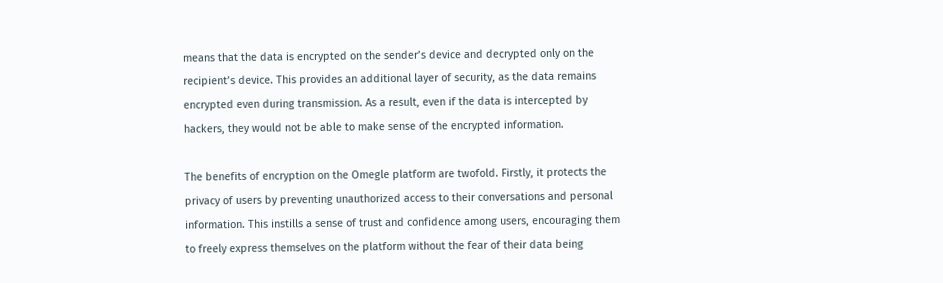means that the data is encrypted on the sender’s device and decrypted only on the recipient’s device. This provides an additional layer of security, as the data remains encrypted even during transmission. As a result, even if the data is intercepted by hackers, they would not be able to make sense of the encrypted information.

The benefits of encryption on the Omegle platform are twofold. Firstly, it protects the privacy of users by preventing unauthorized access to their conversations and personal information. This instills a sense of trust and confidence among users, encouraging them to freely express themselves on the platform without the fear of their data being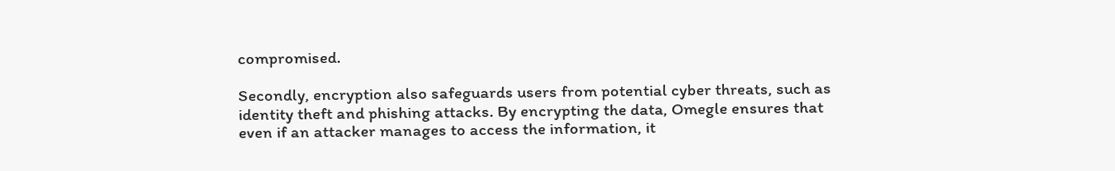compromised.

Secondly, encryption also safeguards users from potential cyber threats, such as identity theft and phishing attacks. By encrypting the data, Omegle ensures that even if an attacker manages to access the information, it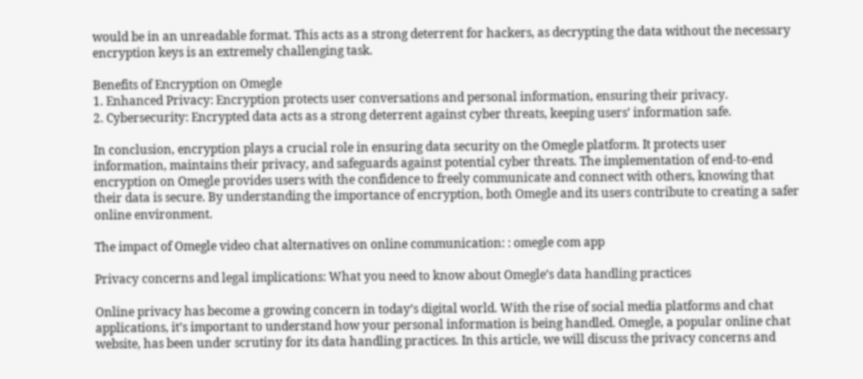would be in an unreadable format. This acts as a strong deterrent for hackers, as decrypting the data without the necessary encryption keys is an extremely challenging task.

Benefits of Encryption on Omegle
1. Enhanced Privacy: Encryption protects user conversations and personal information, ensuring their privacy.
2. Cybersecurity: Encrypted data acts as a strong deterrent against cyber threats, keeping users’ information safe.

In conclusion, encryption plays a crucial role in ensuring data security on the Omegle platform. It protects user information, maintains their privacy, and safeguards against potential cyber threats. The implementation of end-to-end encryption on Omegle provides users with the confidence to freely communicate and connect with others, knowing that their data is secure. By understanding the importance of encryption, both Omegle and its users contribute to creating a safer online environment.

The impact of Omegle video chat alternatives on online communication: : omegle com app

Privacy concerns and legal implications: What you need to know about Omegle’s data handling practices

Online privacy has become a growing concern in today’s digital world. With the rise of social media platforms and chat applications, it’s important to understand how your personal information is being handled. Omegle, a popular online chat website, has been under scrutiny for its data handling practices. In this article, we will discuss the privacy concerns and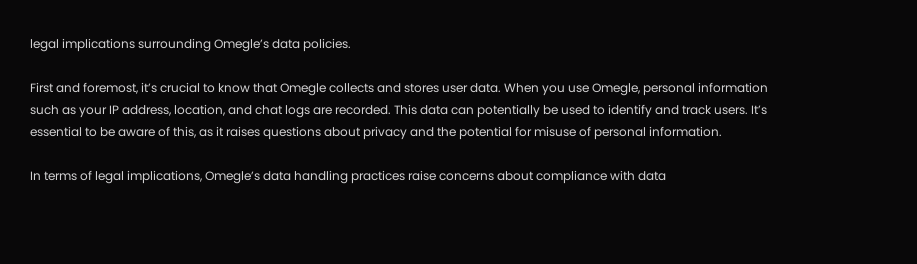legal implications surrounding Omegle’s data policies.

First and foremost, it’s crucial to know that Omegle collects and stores user data. When you use Omegle, personal information such as your IP address, location, and chat logs are recorded. This data can potentially be used to identify and track users. It’s essential to be aware of this, as it raises questions about privacy and the potential for misuse of personal information.

In terms of legal implications, Omegle’s data handling practices raise concerns about compliance with data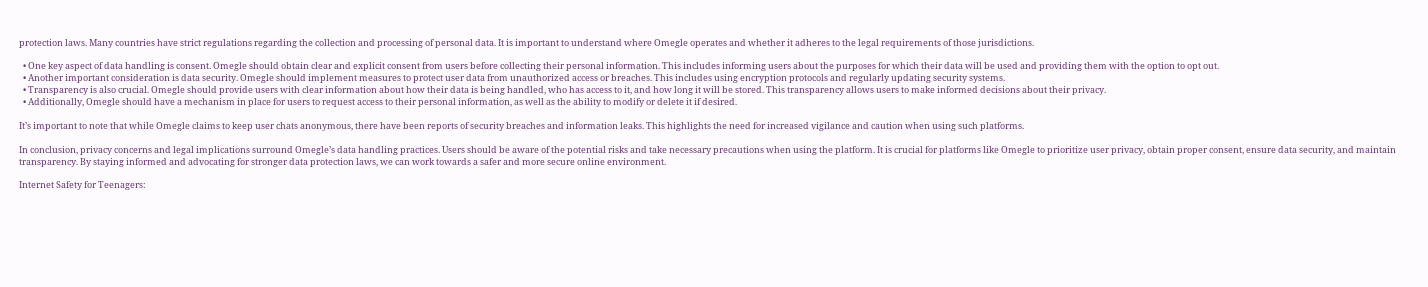protection laws. Many countries have strict regulations regarding the collection and processing of personal data. It is important to understand where Omegle operates and whether it adheres to the legal requirements of those jurisdictions.

  • One key aspect of data handling is consent. Omegle should obtain clear and explicit consent from users before collecting their personal information. This includes informing users about the purposes for which their data will be used and providing them with the option to opt out.
  • Another important consideration is data security. Omegle should implement measures to protect user data from unauthorized access or breaches. This includes using encryption protocols and regularly updating security systems.
  • Transparency is also crucial. Omegle should provide users with clear information about how their data is being handled, who has access to it, and how long it will be stored. This transparency allows users to make informed decisions about their privacy.
  • Additionally, Omegle should have a mechanism in place for users to request access to their personal information, as well as the ability to modify or delete it if desired.

It’s important to note that while Omegle claims to keep user chats anonymous, there have been reports of security breaches and information leaks. This highlights the need for increased vigilance and caution when using such platforms.

In conclusion, privacy concerns and legal implications surround Omegle’s data handling practices. Users should be aware of the potential risks and take necessary precautions when using the platform. It is crucial for platforms like Omegle to prioritize user privacy, obtain proper consent, ensure data security, and maintain transparency. By staying informed and advocating for stronger data protection laws, we can work towards a safer and more secure online environment.

Internet Safety for Teenagers: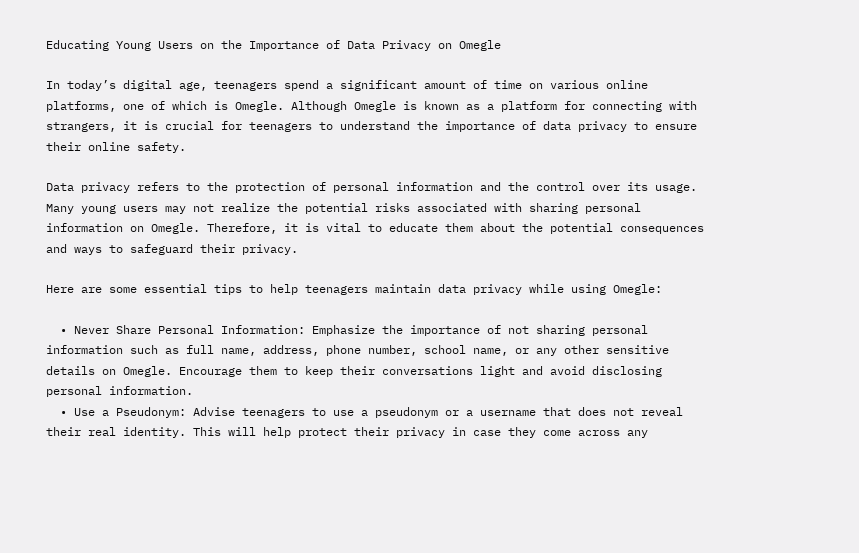Educating Young Users on the Importance of Data Privacy on Omegle

In today’s digital age, teenagers spend a significant amount of time on various online platforms, one of which is Omegle. Although Omegle is known as a platform for connecting with strangers, it is crucial for teenagers to understand the importance of data privacy to ensure their online safety.

Data privacy refers to the protection of personal information and the control over its usage. Many young users may not realize the potential risks associated with sharing personal information on Omegle. Therefore, it is vital to educate them about the potential consequences and ways to safeguard their privacy.

Here are some essential tips to help teenagers maintain data privacy while using Omegle:

  • Never Share Personal Information: Emphasize the importance of not sharing personal information such as full name, address, phone number, school name, or any other sensitive details on Omegle. Encourage them to keep their conversations light and avoid disclosing personal information.
  • Use a Pseudonym: Advise teenagers to use a pseudonym or a username that does not reveal their real identity. This will help protect their privacy in case they come across any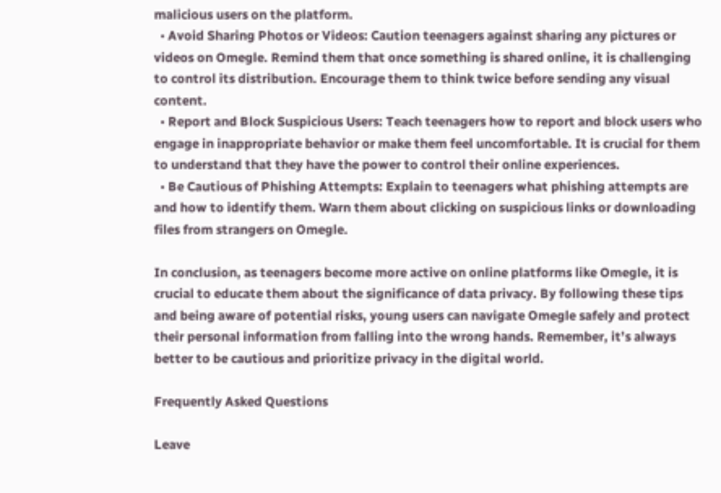malicious users on the platform.
  • Avoid Sharing Photos or Videos: Caution teenagers against sharing any pictures or videos on Omegle. Remind them that once something is shared online, it is challenging to control its distribution. Encourage them to think twice before sending any visual content.
  • Report and Block Suspicious Users: Teach teenagers how to report and block users who engage in inappropriate behavior or make them feel uncomfortable. It is crucial for them to understand that they have the power to control their online experiences.
  • Be Cautious of Phishing Attempts: Explain to teenagers what phishing attempts are and how to identify them. Warn them about clicking on suspicious links or downloading files from strangers on Omegle.

In conclusion, as teenagers become more active on online platforms like Omegle, it is crucial to educate them about the significance of data privacy. By following these tips and being aware of potential risks, young users can navigate Omegle safely and protect their personal information from falling into the wrong hands. Remember, it’s always better to be cautious and prioritize privacy in the digital world.

Frequently Asked Questions

Leave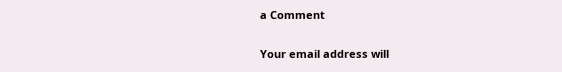a Comment

Your email address will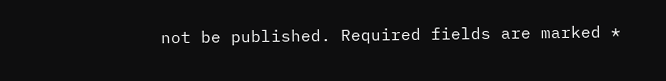not be published. Required fields are marked *